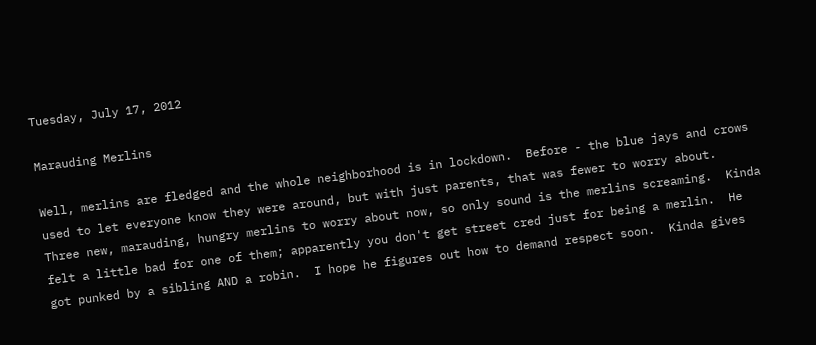Tuesday, July 17, 2012

Marauding Merlins

Well, merlins are fledged and the whole neighborhood is in lockdown.  Before - the blue jays and crows used to let everyone know they were around, but with just parents, that was fewer to worry about.  Three new, marauding, hungry merlins to worry about now, so only sound is the merlins screaming.  Kinda felt a little bad for one of them; apparently you don't get street cred just for being a merlin.  He got punked by a sibling AND a robin.  I hope he figures out how to demand respect soon.  Kinda gives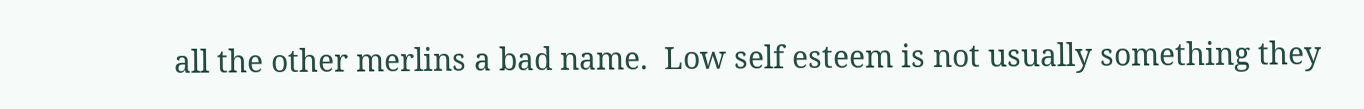all the other merlins a bad name.  Low self esteem is not usually something they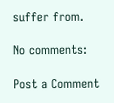suffer from.

No comments:

Post a Comment